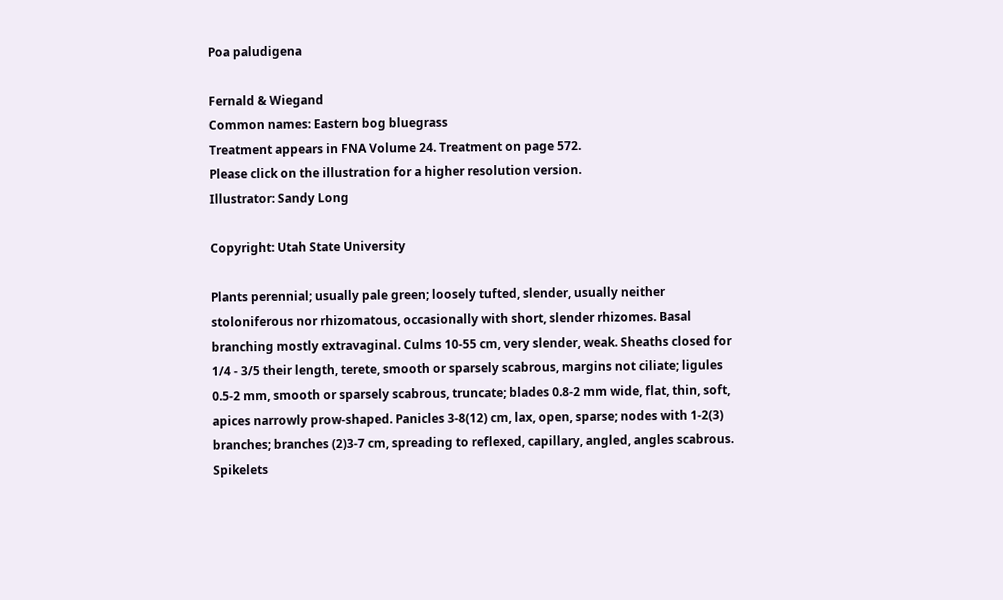Poa paludigena

Fernald & Wiegand
Common names: Eastern bog bluegrass
Treatment appears in FNA Volume 24. Treatment on page 572.
Please click on the illustration for a higher resolution version.
Illustrator: Sandy Long

Copyright: Utah State University

Plants perennial; usually pale green; loosely tufted, slender, usually neither stoloniferous nor rhizomatous, occasionally with short, slender rhizomes. Basal branching mostly extravaginal. Culms 10-55 cm, very slender, weak. Sheaths closed for 1/4 - 3/5 their length, terete, smooth or sparsely scabrous, margins not ciliate; ligules 0.5-2 mm, smooth or sparsely scabrous, truncate; blades 0.8-2 mm wide, flat, thin, soft, apices narrowly prow-shaped. Panicles 3-8(12) cm, lax, open, sparse; nodes with 1-2(3) branches; branches (2)3-7 cm, spreading to reflexed, capillary, angled, angles scabrous. Spikelets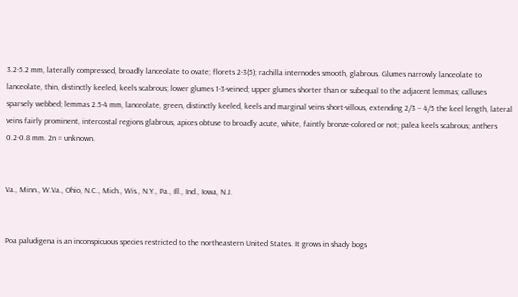3.2-5.2 mm, laterally compressed, broadly lanceolate to ovate; florets 2-3(5); rachilla internodes smooth, glabrous. Glumes narrowly lanceolate to lanceolate, thin, distinctly keeled, keels scabrous; lower glumes 1-3-veined; upper glumes shorter than or subequal to the adjacent lemmas; calluses sparsely webbed; lemmas 2.5-4 mm, lanceolate, green, distinctly keeled, keels and marginal veins short-villous, extending 2/3 – 4/5 the keel length, lateral veins fairly prominent, intercostal regions glabrous, apices obtuse to broadly acute, white, faintly bronze-colored or not; palea keels scabrous; anthers 0.2-0.8 mm. 2n = unknown.


Va., Minn., W.Va., Ohio, N.C., Mich., Wis., N.Y., Pa., Ill., Ind., Iowa, N.J.


Poa paludigena is an inconspicuous species restricted to the northeastern United States. It grows in shady bogs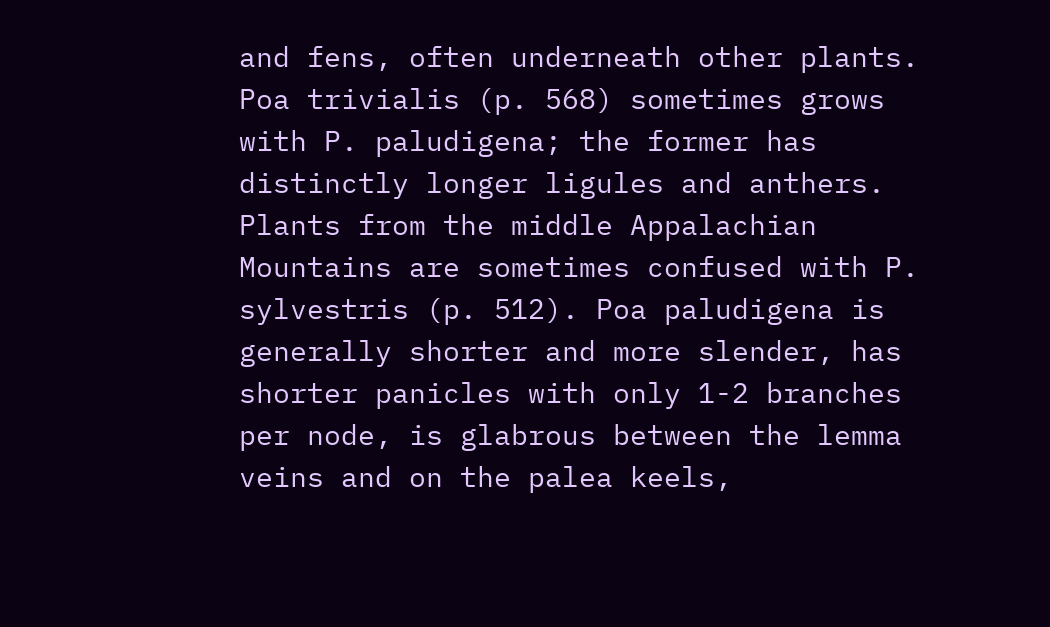and fens, often underneath other plants. Poa trivialis (p. 568) sometimes grows with P. paludigena; the former has distinctly longer ligules and anthers. Plants from the middle Appalachian Mountains are sometimes confused with P. sylvestris (p. 512). Poa paludigena is generally shorter and more slender, has shorter panicles with only 1-2 branches per node, is glabrous between the lemma veins and on the palea keels,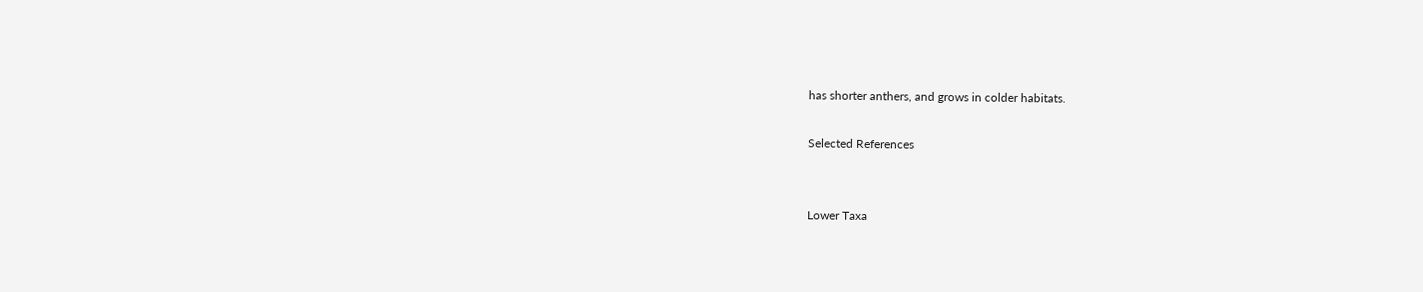has shorter anthers, and grows in colder habitats.

Selected References


Lower Taxa